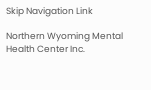Skip Navigation Link

Northern Wyoming Mental Health Center Inc.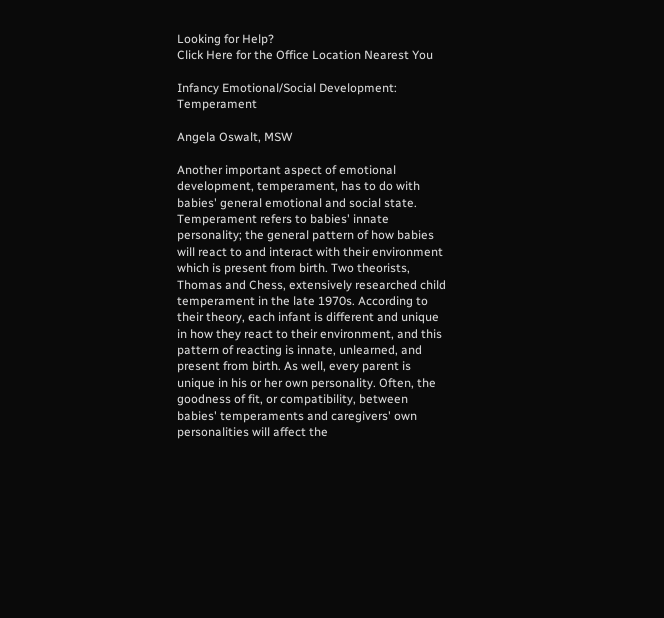Looking for Help?
Click Here for the Office Location Nearest You

Infancy Emotional/Social Development: Temperament

Angela Oswalt, MSW

Another important aspect of emotional development, temperament, has to do with babies' general emotional and social state. Temperament refers to babies' innate personality; the general pattern of how babies will react to and interact with their environment which is present from birth. Two theorists, Thomas and Chess, extensively researched child temperament in the late 1970s. According to their theory, each infant is different and unique in how they react to their environment, and this pattern of reacting is innate, unlearned, and present from birth. As well, every parent is unique in his or her own personality. Often, the goodness of fit, or compatibility, between babies' temperaments and caregivers' own personalities will affect the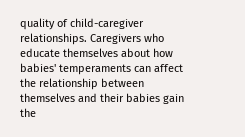quality of child-caregiver relationships. Caregivers who educate themselves about how babies' temperaments can affect the relationship between themselves and their babies gain the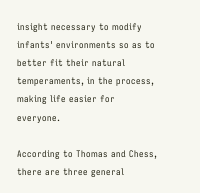insight necessary to modify infants' environments so as to better fit their natural temperaments, in the process, making life easier for everyone.

According to Thomas and Chess, there are three general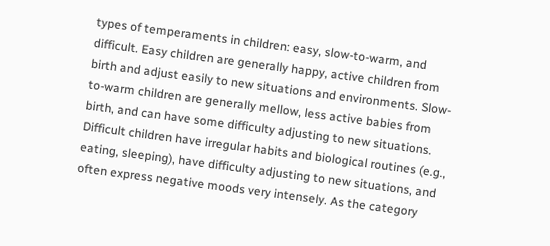types of temperaments in children: easy, slow-to-warm, and difficult. Easy children are generally happy, active children from birth and adjust easily to new situations and environments. Slow-to-warm children are generally mellow, less active babies from birth, and can have some difficulty adjusting to new situations. Difficult children have irregular habits and biological routines (e.g., eating, sleeping), have difficulty adjusting to new situations, and often express negative moods very intensely. As the category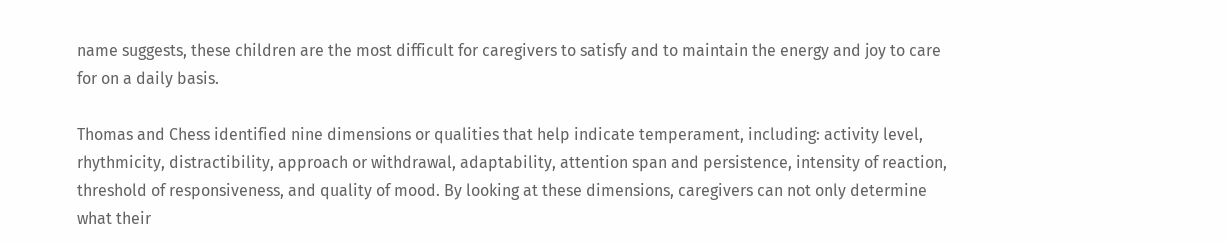name suggests, these children are the most difficult for caregivers to satisfy and to maintain the energy and joy to care for on a daily basis.

Thomas and Chess identified nine dimensions or qualities that help indicate temperament, including: activity level, rhythmicity, distractibility, approach or withdrawal, adaptability, attention span and persistence, intensity of reaction, threshold of responsiveness, and quality of mood. By looking at these dimensions, caregivers can not only determine what their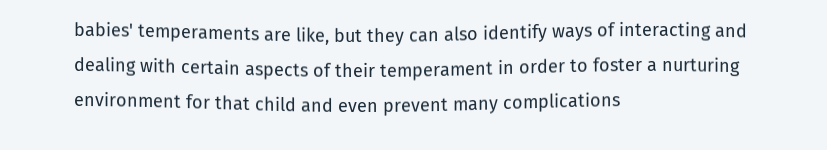babies' temperaments are like, but they can also identify ways of interacting and dealing with certain aspects of their temperament in order to foster a nurturing environment for that child and even prevent many complications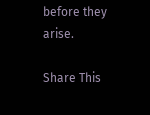before they arise.

Share This